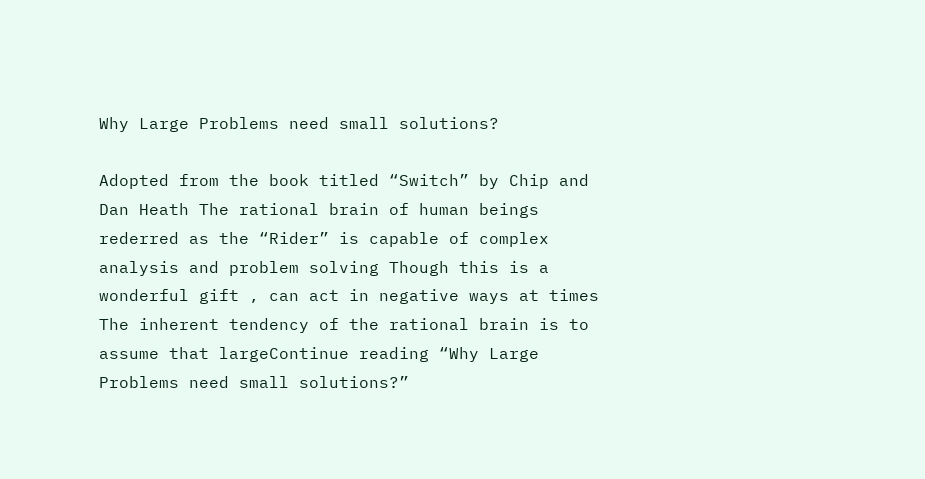Why Large Problems need small solutions?

Adopted from the book titled “Switch” by Chip and Dan Heath The rational brain of human beings rederred as the “Rider” is capable of complex analysis and problem solving Though this is a wonderful gift , can act in negative ways at times The inherent tendency of the rational brain is to assume that largeContinue reading “Why Large Problems need small solutions?”